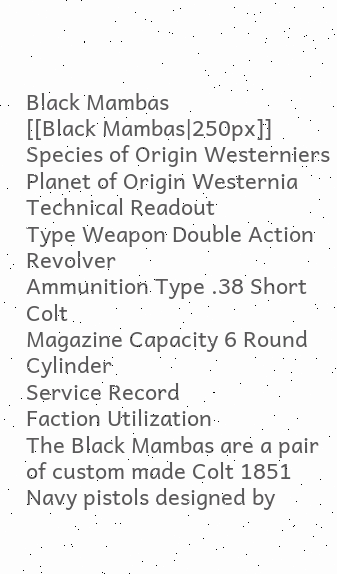Black Mambas
[[Black Mambas|250px]]
Species of Origin Westerniers
Planet of Origin Westernia
Technical Readout
Type Weapon Double Action Revolver
Ammunition Type .38 Short Colt
Magazine Capacity 6 Round Cylinder
Service Record
Faction Utilization
The Black Mambas are a pair of custom made Colt 1851 Navy pistols designed by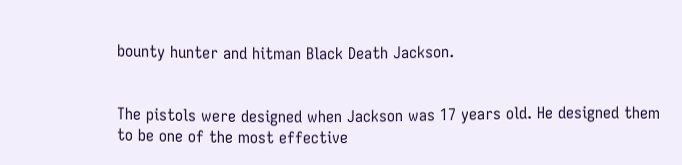bounty hunter and hitman Black Death Jackson.


The pistols were designed when Jackson was 17 years old. He designed them to be one of the most effective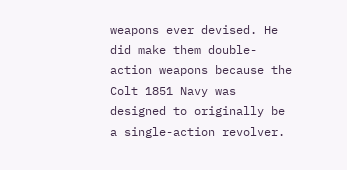weapons ever devised. He did make them double-action weapons because the Colt 1851 Navy was designed to originally be a single-action revolver.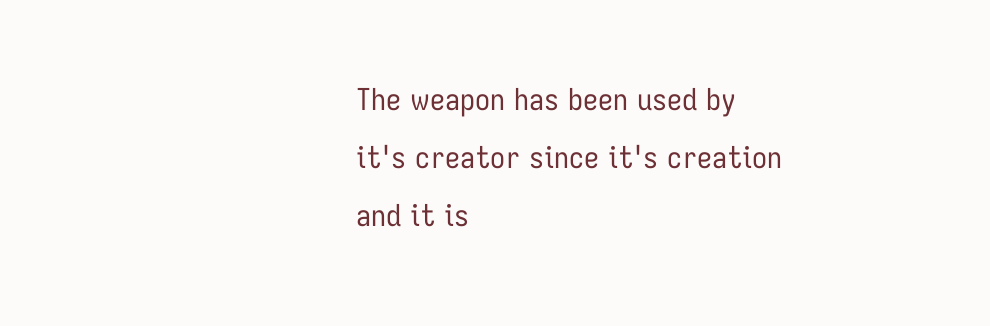The weapon has been used by it's creator since it's creation and it is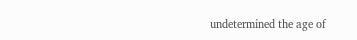undetermined the age of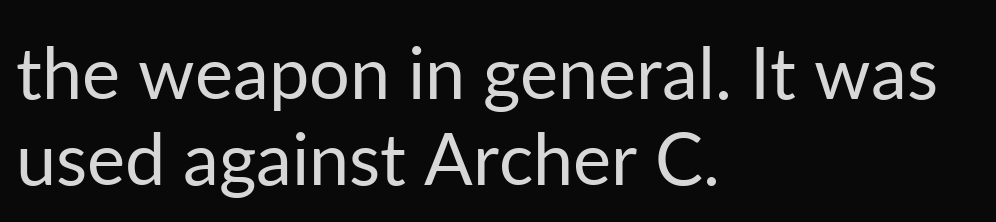the weapon in general. It was used against Archer C.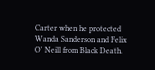Carter when he protected Wanda Sanderson and Felix O' Neill from Black Death.